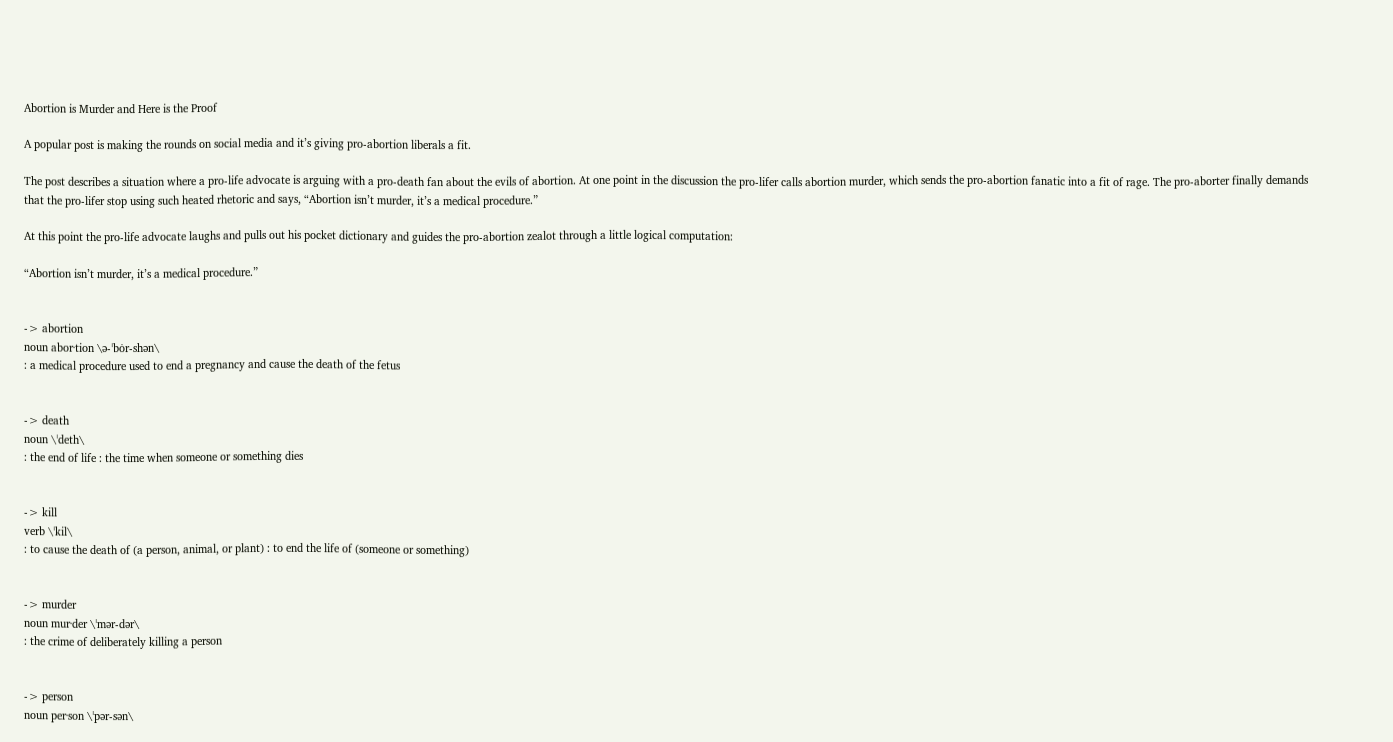Abortion is Murder and Here is the Proof

A popular post is making the rounds on social media and it’s giving pro-abortion liberals a fit.

The post describes a situation where a pro-life advocate is arguing with a pro-death fan about the evils of abortion. At one point in the discussion the pro-lifer calls abortion murder, which sends the pro-abortion fanatic into a fit of rage. The pro-aborter finally demands that the pro-lifer stop using such heated rhetoric and says, “Abortion isn’t murder, it’s a medical procedure.”

At this point the pro-life advocate laughs and pulls out his pocket dictionary and guides the pro-abortion zealot through a little logical computation:

“Abortion isn’t murder, it’s a medical procedure.”


-> abortion
noun abor·tion \ə-ˈbȯr-shən\
: a medical procedure used to end a pregnancy and cause the death of the fetus


-> death
noun \ˈdeth\
: the end of life : the time when someone or something dies


-> kill
verb \ˈkil\
: to cause the death of (a person, animal, or plant) : to end the life of (someone or something)


-> murder
noun mur·der \ˈmər-dər\
: the crime of deliberately killing a person


-> person
noun per·son \ˈpər-sən\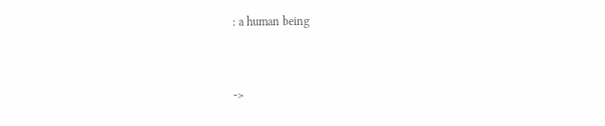: a human being


->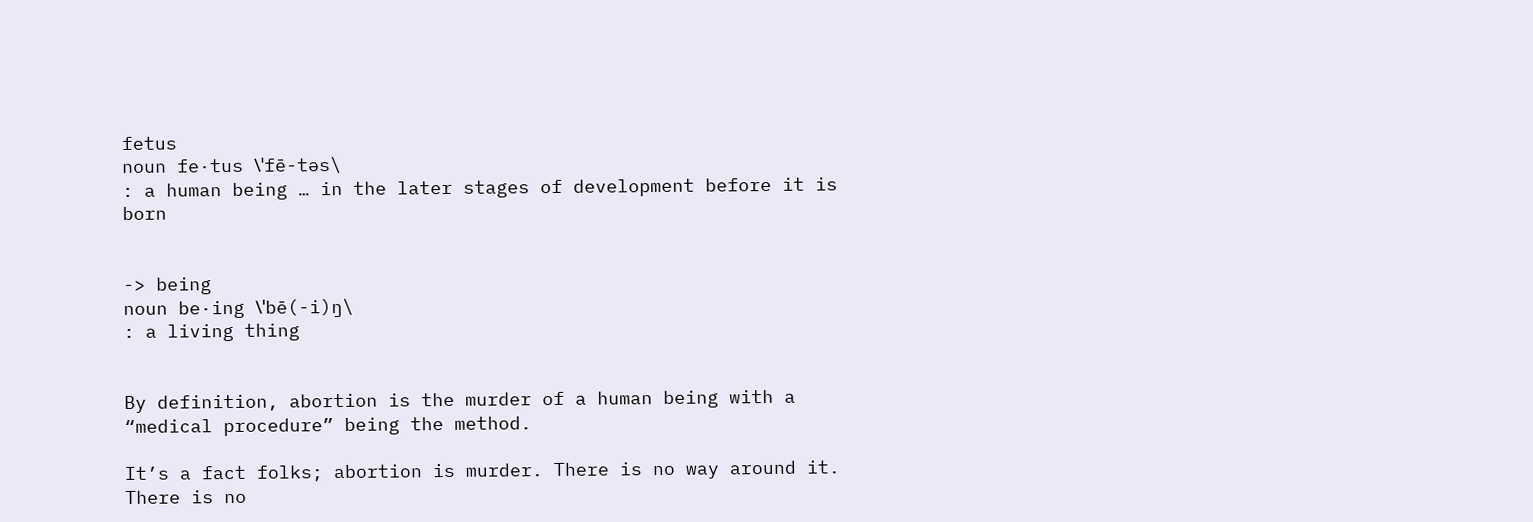fetus
noun fe·tus \ˈfē-təs\
: a human being … in the later stages of development before it is born


-> being
noun be·ing \ˈbē(-i)ŋ\
: a living thing


By definition, abortion is the murder of a human being with a “medical procedure” being the method.

It’s a fact folks; abortion is murder. There is no way around it. There is no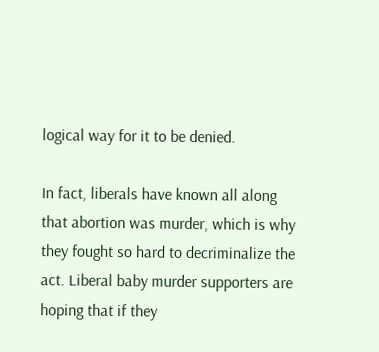logical way for it to be denied.

In fact, liberals have known all along that abortion was murder, which is why they fought so hard to decriminalize the act. Liberal baby murder supporters are hoping that if they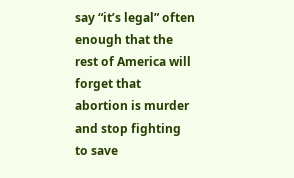say “it’s legal” often enough that the rest of America will forget that abortion is murder and stop fighting to save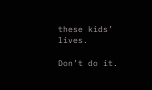these kids’ lives.

Don’t do it.